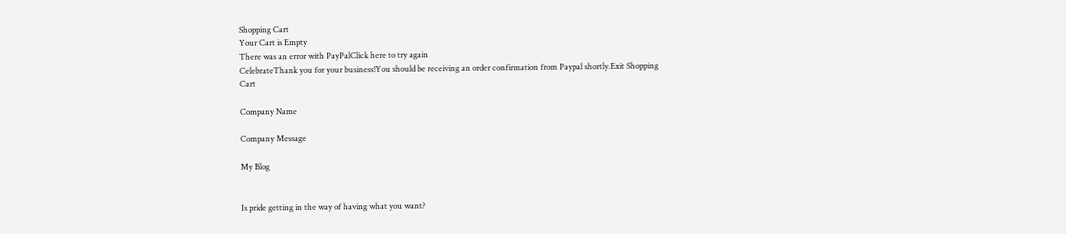Shopping Cart
Your Cart is Empty
There was an error with PayPalClick here to try again
CelebrateThank you for your business!You should be receiving an order confirmation from Paypal shortly.Exit Shopping Cart

Company Name

Company Message

My Blog


Is pride getting in the way of having what you want?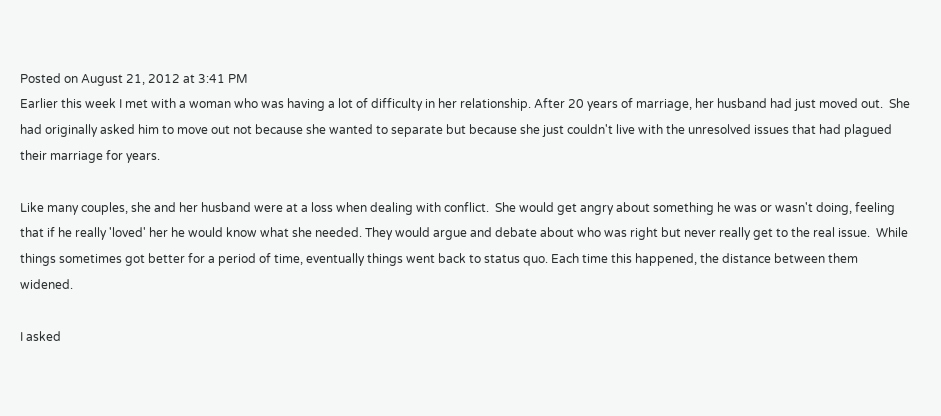Posted on August 21, 2012 at 3:41 PM
Earlier this week I met with a woman who was having a lot of difficulty in her relationship. After 20 years of marriage, her husband had just moved out.  She had originally asked him to move out not because she wanted to separate but because she just couldn't live with the unresolved issues that had plagued their marriage for years.

Like many couples, she and her husband were at a loss when dealing with conflict.  She would get angry about something he was or wasn't doing, feeling that if he really 'loved' her he would know what she needed. They would argue and debate about who was right but never really get to the real issue.  While things sometimes got better for a period of time, eventually things went back to status quo. Each time this happened, the distance between them widened.

I asked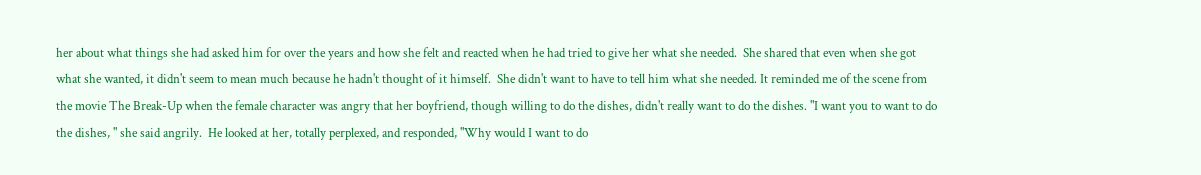her about what things she had asked him for over the years and how she felt and reacted when he had tried to give her what she needed.  She shared that even when she got what she wanted, it didn't seem to mean much because he hadn't thought of it himself.  She didn't want to have to tell him what she needed. It reminded me of the scene from the movie The Break-Up when the female character was angry that her boyfriend, though willing to do the dishes, didn't really want to do the dishes. "I want you to want to do the dishes, " she said angrily.  He looked at her, totally perplexed, and responded, "Why would I want to do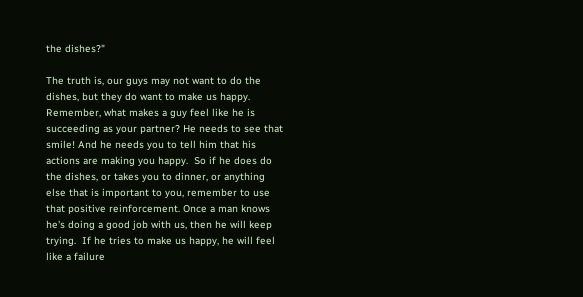the dishes?"

The truth is, our guys may not want to do the dishes, but they do want to make us happy.  Remember, what makes a guy feel like he is succeeding as your partner? He needs to see that smile! And he needs you to tell him that his actions are making you happy.  So if he does do the dishes, or takes you to dinner, or anything else that is important to you, remember to use that positive reinforcement. Once a man knows he's doing a good job with us, then he will keep trying.  If he tries to make us happy, he will feel like a failure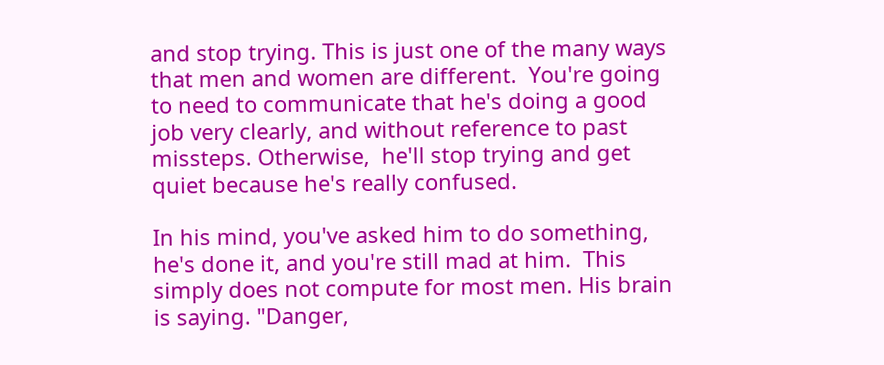and stop trying. This is just one of the many ways that men and women are different.  You're going to need to communicate that he's doing a good job very clearly, and without reference to past missteps. Otherwise,  he'll stop trying and get quiet because he's really confused.

In his mind, you've asked him to do something, he's done it, and you're still mad at him.  This simply does not compute for most men. His brain is saying. "Danger,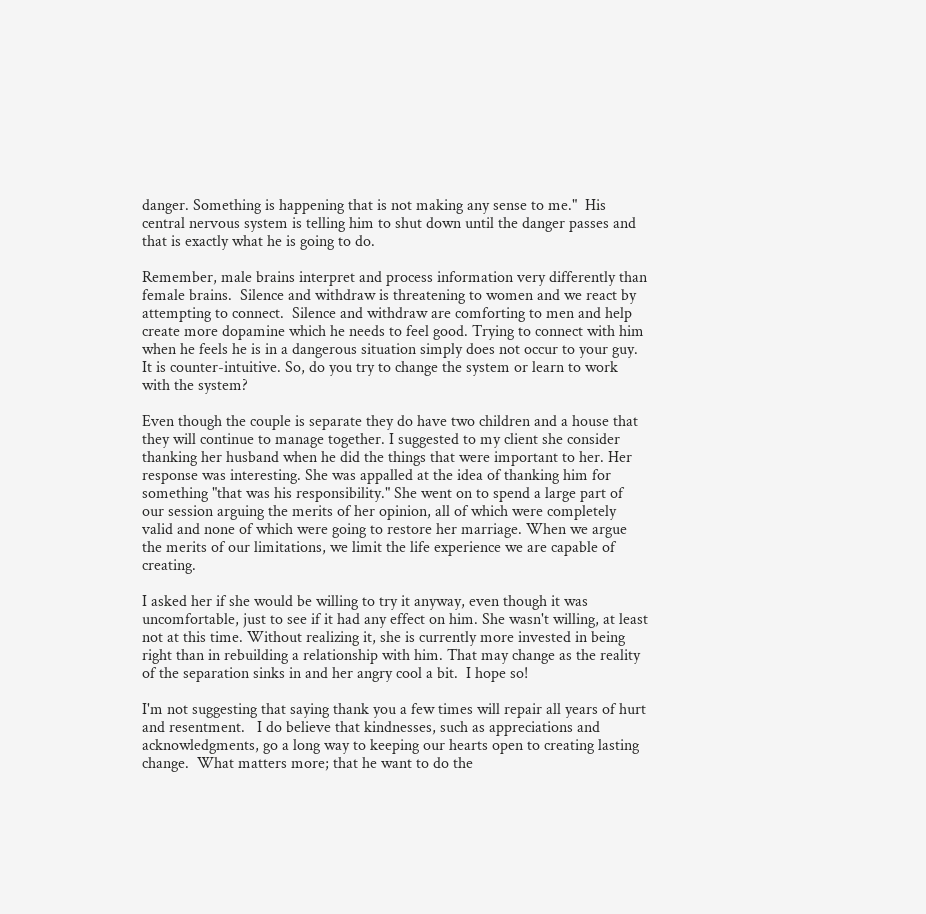danger. Something is happening that is not making any sense to me."  His central nervous system is telling him to shut down until the danger passes and that is exactly what he is going to do.

Remember, male brains interpret and process information very differently than female brains.  Silence and withdraw is threatening to women and we react by attempting to connect.  Silence and withdraw are comforting to men and help create more dopamine which he needs to feel good. Trying to connect with him when he feels he is in a dangerous situation simply does not occur to your guy. It is counter-intuitive. So, do you try to change the system or learn to work with the system?

Even though the couple is separate they do have two children and a house that they will continue to manage together. I suggested to my client she consider thanking her husband when he did the things that were important to her. Her response was interesting. She was appalled at the idea of thanking him for something "that was his responsibility." She went on to spend a large part of our session arguing the merits of her opinion, all of which were completely valid and none of which were going to restore her marriage. When we argue the merits of our limitations, we limit the life experience we are capable of creating.

I asked her if she would be willing to try it anyway, even though it was uncomfortable, just to see if it had any effect on him. She wasn't willing, at least not at this time. Without realizing it, she is currently more invested in being right than in rebuilding a relationship with him. That may change as the reality of the separation sinks in and her angry cool a bit.  I hope so!

I'm not suggesting that saying thank you a few times will repair all years of hurt and resentment.   I do believe that kindnesses, such as appreciations and acknowledgments, go a long way to keeping our hearts open to creating lasting change.  What matters more; that he want to do the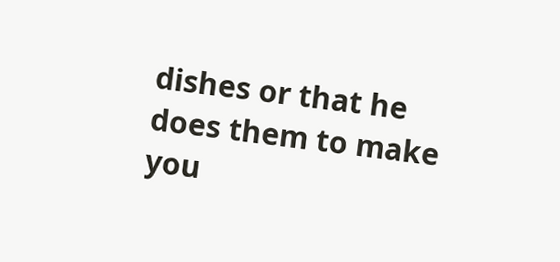dishes or that he does them to make you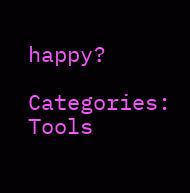happy?

Categories: Tools